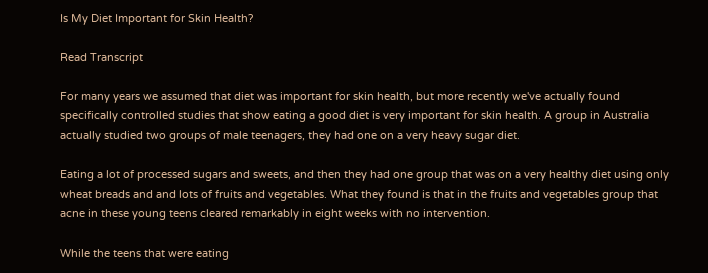Is My Diet Important for Skin Health?

Read Transcript

For many years we assumed that diet was important for skin health, but more recently we've actually found specifically controlled studies that show eating a good diet is very important for skin health. A group in Australia actually studied two groups of male teenagers, they had one on a very heavy sugar diet.

Eating a lot of processed sugars and sweets, and then they had one group that was on a very healthy diet using only wheat breads and and lots of fruits and vegetables. What they found is that in the fruits and vegetables group that acne in these young teens cleared remarkably in eight weeks with no intervention.

While the teens that were eating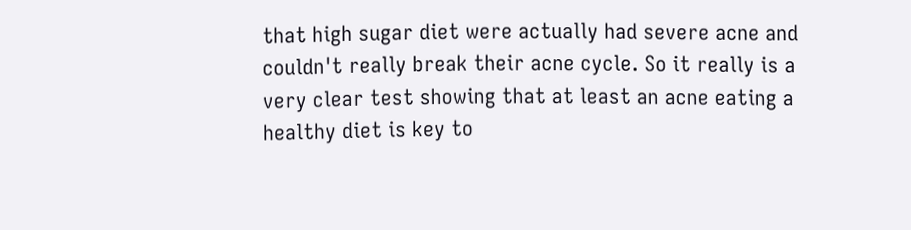that high sugar diet were actually had severe acne and couldn't really break their acne cycle. So it really is a very clear test showing that at least an acne eating a healthy diet is key to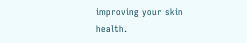improving your skin health.